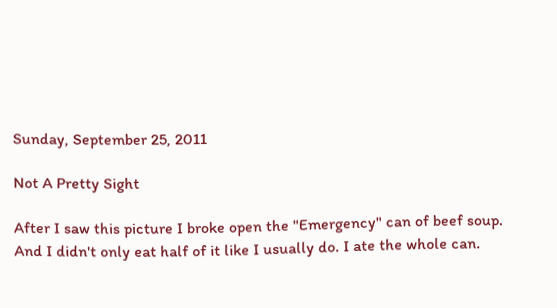Sunday, September 25, 2011

Not A Pretty Sight

After I saw this picture I broke open the "Emergency" can of beef soup. And I didn't only eat half of it like I usually do. I ate the whole can.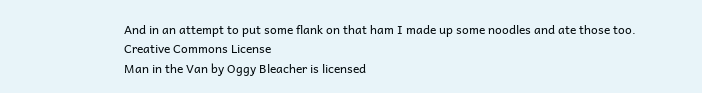And in an attempt to put some flank on that ham I made up some noodles and ate those too.
Creative Commons License
Man in the Van by Oggy Bleacher is licensed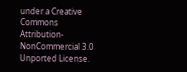under a Creative Commons Attribution-NonCommercial 3.0 Unported License.